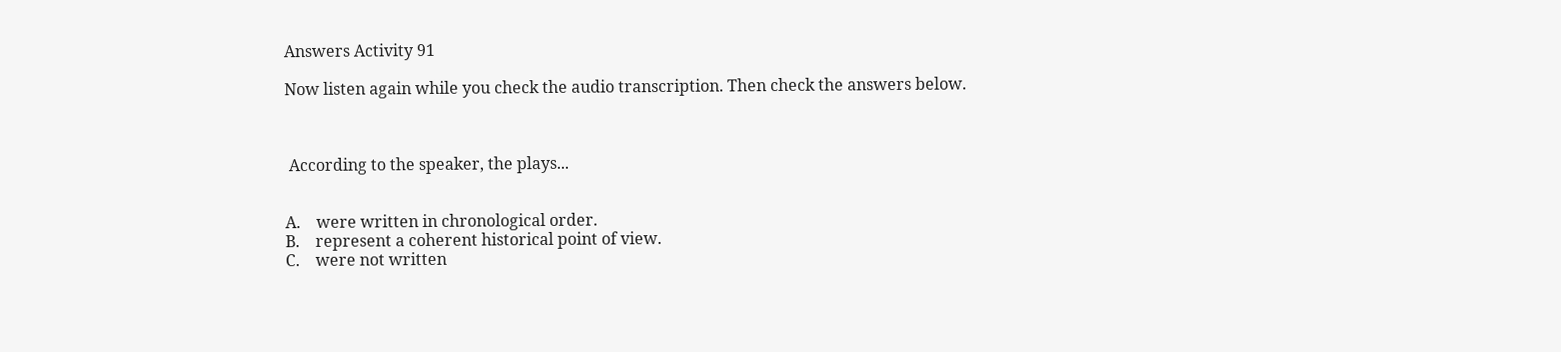Answers Activity 91

Now listen again while you check the audio transcription. Then check the answers below.



 According to the speaker, the plays...


A.    were written in chronological order.
B.    represent a coherent historical point of view.
C.    were not written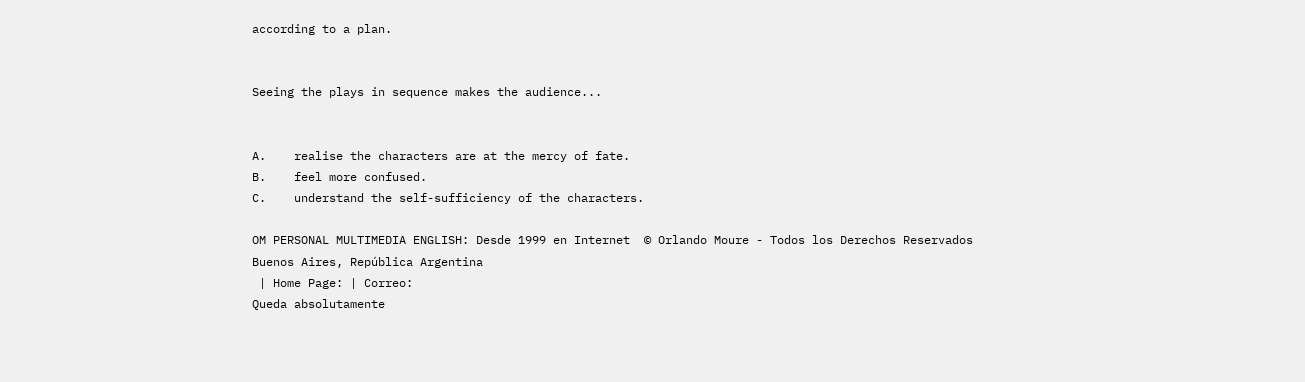according to a plan.


Seeing the plays in sequence makes the audience...


A.    realise the characters are at the mercy of fate.
B.    feel more confused.
C.    understand the self-sufficiency of the characters.

OM PERSONAL MULTIMEDIA ENGLISH: Desde 1999 en Internet  © Orlando Moure - Todos los Derechos Reservados
Buenos Aires, República Argentina
 | Home Page: | Correo:
Queda absolutamente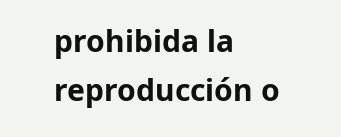prohibida la reproducción o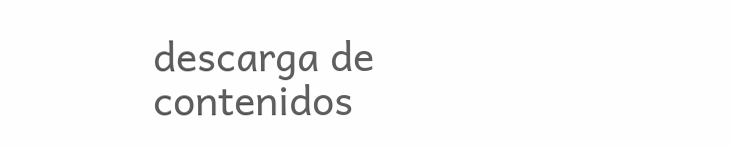descarga de contenidos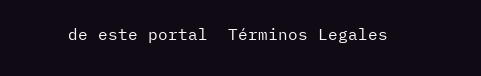de este portal  Términos Legales